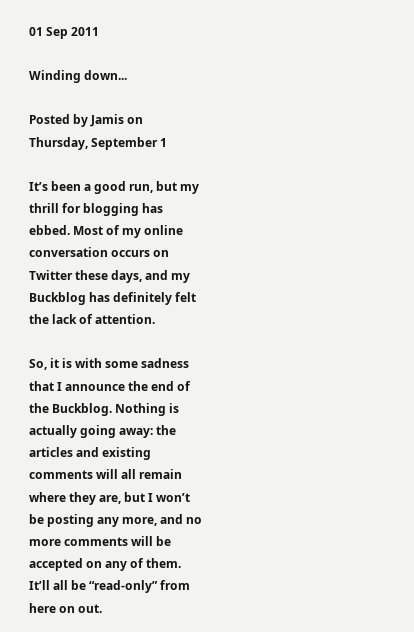01 Sep 2011

Winding down...

Posted by Jamis on Thursday, September 1

It’s been a good run, but my thrill for blogging has ebbed. Most of my online conversation occurs on Twitter these days, and my Buckblog has definitely felt the lack of attention.

So, it is with some sadness that I announce the end of the Buckblog. Nothing is actually going away: the articles and existing comments will all remain where they are, but I won’t be posting any more, and no more comments will be accepted on any of them. It’ll all be “read-only” from here on out.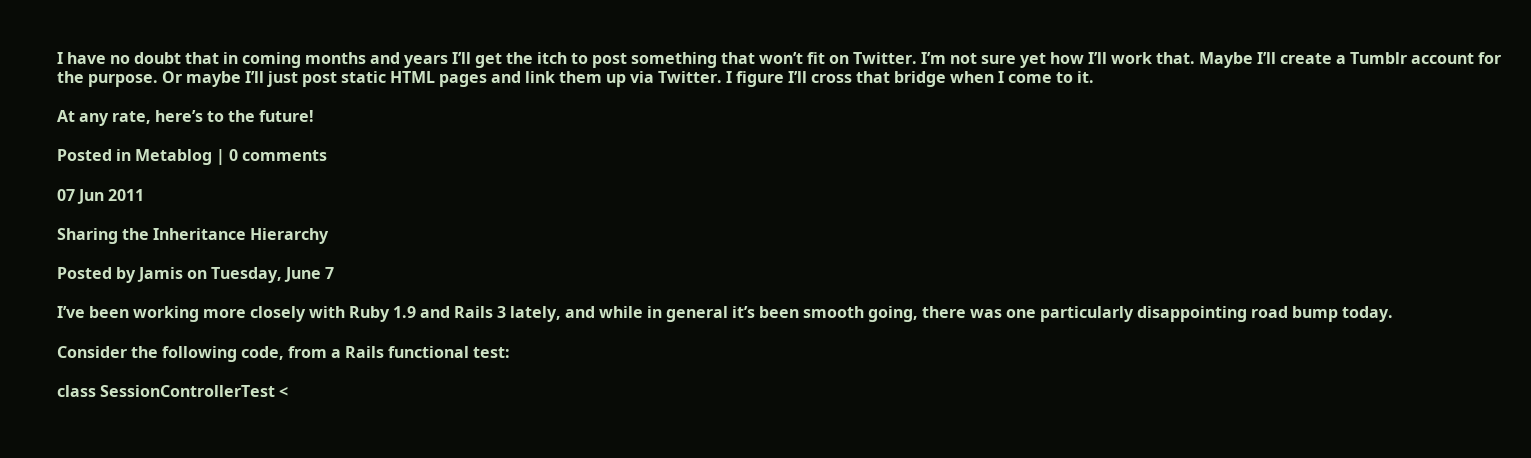I have no doubt that in coming months and years I’ll get the itch to post something that won’t fit on Twitter. I’m not sure yet how I’ll work that. Maybe I’ll create a Tumblr account for the purpose. Or maybe I’ll just post static HTML pages and link them up via Twitter. I figure I’ll cross that bridge when I come to it.

At any rate, here’s to the future!

Posted in Metablog | 0 comments

07 Jun 2011

Sharing the Inheritance Hierarchy

Posted by Jamis on Tuesday, June 7

I’ve been working more closely with Ruby 1.9 and Rails 3 lately, and while in general it’s been smooth going, there was one particularly disappointing road bump today.

Consider the following code, from a Rails functional test:

class SessionControllerTest <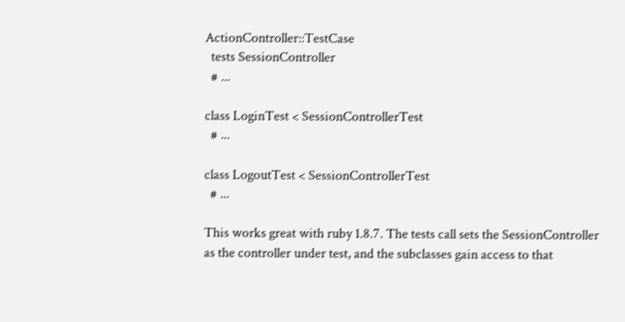ActionController::TestCase
  tests SessionController
  # ...

class LoginTest < SessionControllerTest
  # ...

class LogoutTest < SessionControllerTest
  # ...

This works great with ruby 1.8.7. The tests call sets the SessionController as the controller under test, and the subclasses gain access to that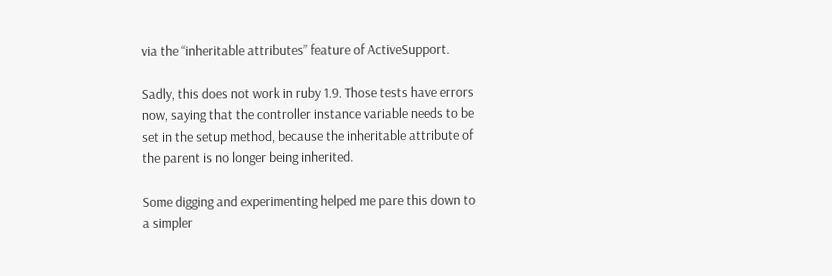via the “inheritable attributes” feature of ActiveSupport.

Sadly, this does not work in ruby 1.9. Those tests have errors now, saying that the controller instance variable needs to be set in the setup method, because the inheritable attribute of the parent is no longer being inherited.

Some digging and experimenting helped me pare this down to a simpler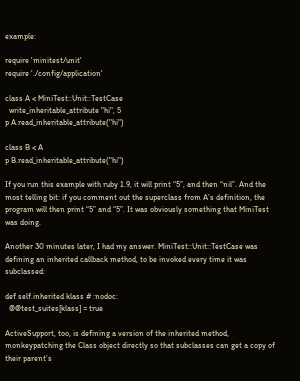example:

require 'minitest/unit'
require './config/application'

class A < MiniTest::Unit::TestCase
  write_inheritable_attribute "hi", 5
p A.read_inheritable_attribute("hi")

class B < A
p B.read_inheritable_attribute("hi")

If you run this example with ruby 1.9, it will print “5”, and then “nil”. And the most telling bit: if you comment out the superclass from A’s definition, the program will then print “5” and “5”. It was obviously something that MiniTest was doing.

Another 30 minutes later, I had my answer. MiniTest::Unit::TestCase was defining an inherited callback method, to be invoked every time it was subclassed:

def self.inherited klass # :nodoc:
  @@test_suites[klass] = true

ActiveSupport, too, is defining a version of the inherited method, monkeypatching the Class object directly so that subclasses can get a copy of their parent’s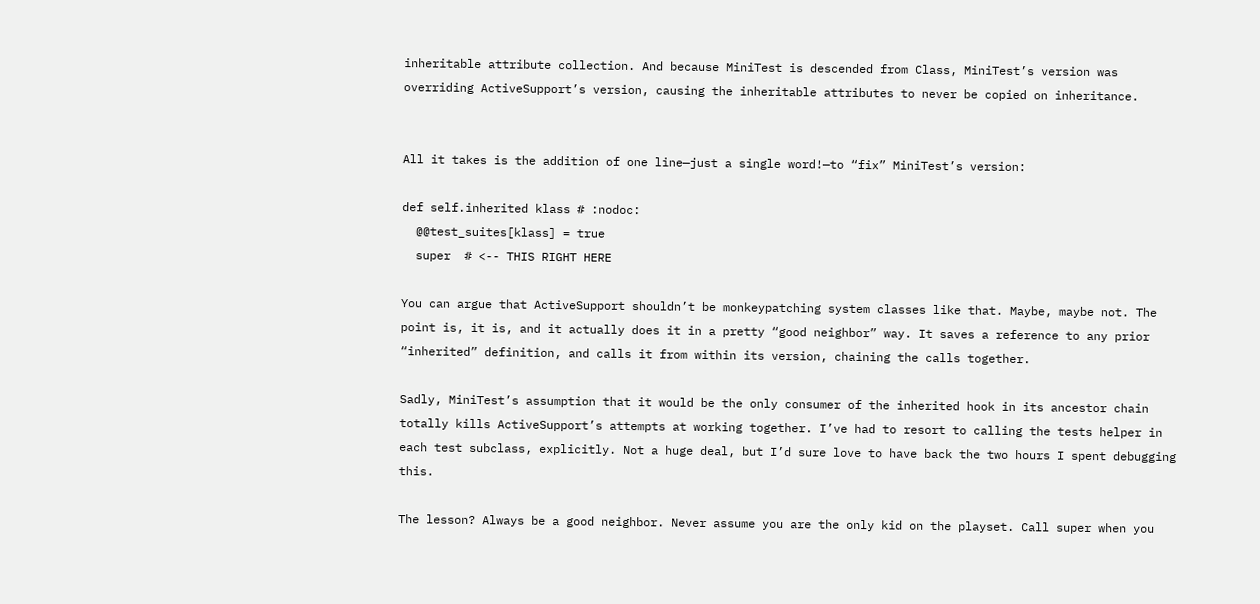inheritable attribute collection. And because MiniTest is descended from Class, MiniTest’s version was overriding ActiveSupport’s version, causing the inheritable attributes to never be copied on inheritance.


All it takes is the addition of one line—just a single word!—to “fix” MiniTest’s version:

def self.inherited klass # :nodoc:
  @@test_suites[klass] = true
  super  # <-- THIS RIGHT HERE

You can argue that ActiveSupport shouldn’t be monkeypatching system classes like that. Maybe, maybe not. The point is, it is, and it actually does it in a pretty “good neighbor” way. It saves a reference to any prior “inherited” definition, and calls it from within its version, chaining the calls together.

Sadly, MiniTest’s assumption that it would be the only consumer of the inherited hook in its ancestor chain totally kills ActiveSupport’s attempts at working together. I’ve had to resort to calling the tests helper in each test subclass, explicitly. Not a huge deal, but I’d sure love to have back the two hours I spent debugging this.

The lesson? Always be a good neighbor. Never assume you are the only kid on the playset. Call super when you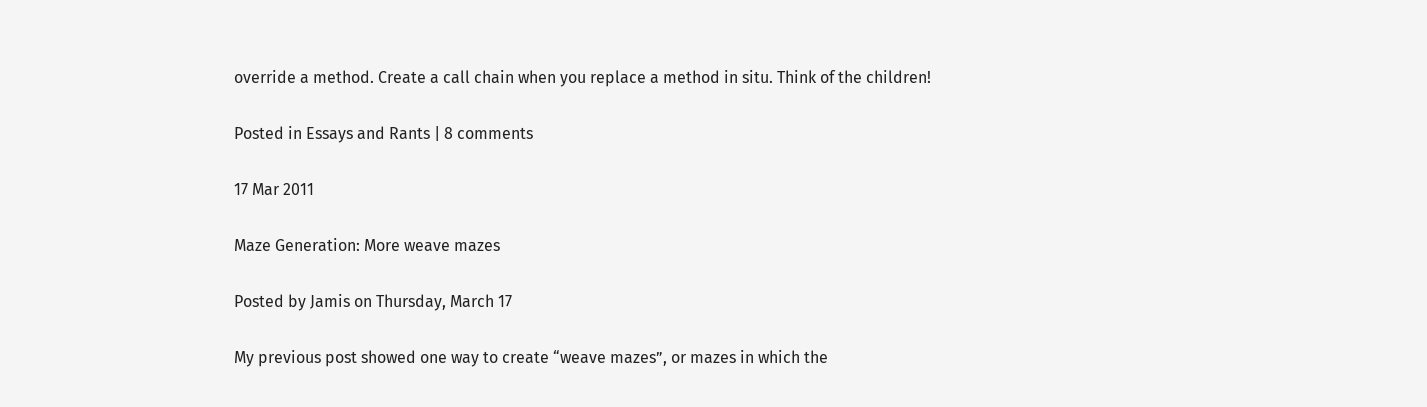override a method. Create a call chain when you replace a method in situ. Think of the children!

Posted in Essays and Rants | 8 comments

17 Mar 2011

Maze Generation: More weave mazes

Posted by Jamis on Thursday, March 17

My previous post showed one way to create “weave mazes”, or mazes in which the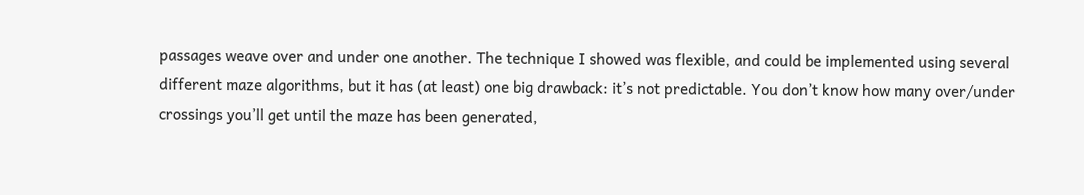passages weave over and under one another. The technique I showed was flexible, and could be implemented using several different maze algorithms, but it has (at least) one big drawback: it’s not predictable. You don’t know how many over/under crossings you’ll get until the maze has been generated,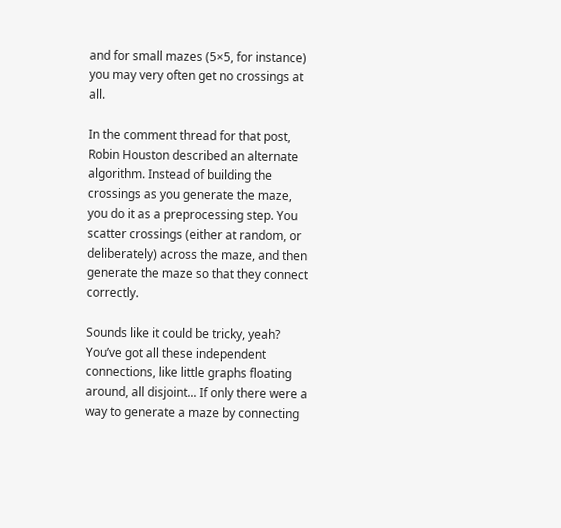and for small mazes (5×5, for instance) you may very often get no crossings at all.

In the comment thread for that post, Robin Houston described an alternate algorithm. Instead of building the crossings as you generate the maze, you do it as a preprocessing step. You scatter crossings (either at random, or deliberately) across the maze, and then generate the maze so that they connect correctly.

Sounds like it could be tricky, yeah? You’ve got all these independent connections, like little graphs floating around, all disjoint... If only there were a way to generate a maze by connecting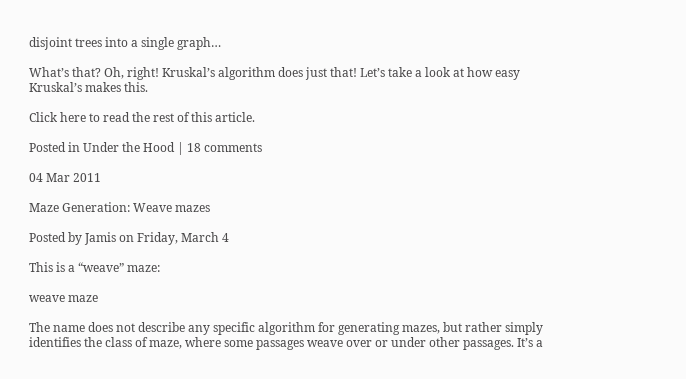disjoint trees into a single graph…

What’s that? Oh, right! Kruskal’s algorithm does just that! Let’s take a look at how easy Kruskal’s makes this.

Click here to read the rest of this article.

Posted in Under the Hood | 18 comments

04 Mar 2011

Maze Generation: Weave mazes

Posted by Jamis on Friday, March 4

This is a “weave” maze:

weave maze

The name does not describe any specific algorithm for generating mazes, but rather simply identifies the class of maze, where some passages weave over or under other passages. It’s a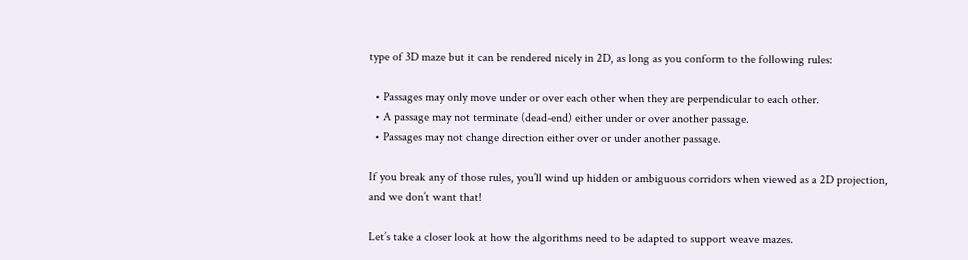type of 3D maze but it can be rendered nicely in 2D, as long as you conform to the following rules:

  • Passages may only move under or over each other when they are perpendicular to each other.
  • A passage may not terminate (dead-end) either under or over another passage.
  • Passages may not change direction either over or under another passage.

If you break any of those rules, you’ll wind up hidden or ambiguous corridors when viewed as a 2D projection, and we don’t want that!

Let’s take a closer look at how the algorithms need to be adapted to support weave mazes.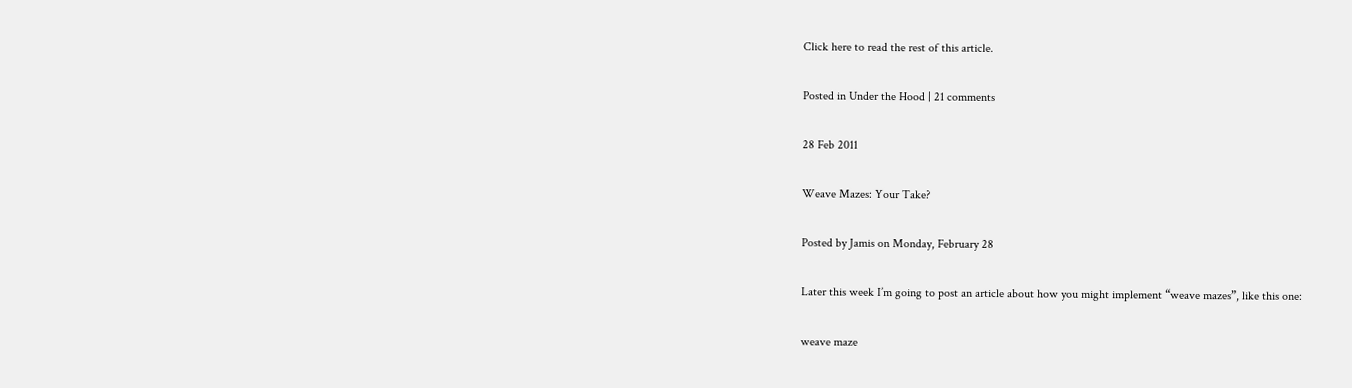Click here to read the rest of this article.

Posted in Under the Hood | 21 comments

28 Feb 2011

Weave Mazes: Your Take?

Posted by Jamis on Monday, February 28

Later this week I’m going to post an article about how you might implement “weave mazes”, like this one:

weave maze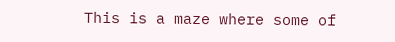This is a maze where some of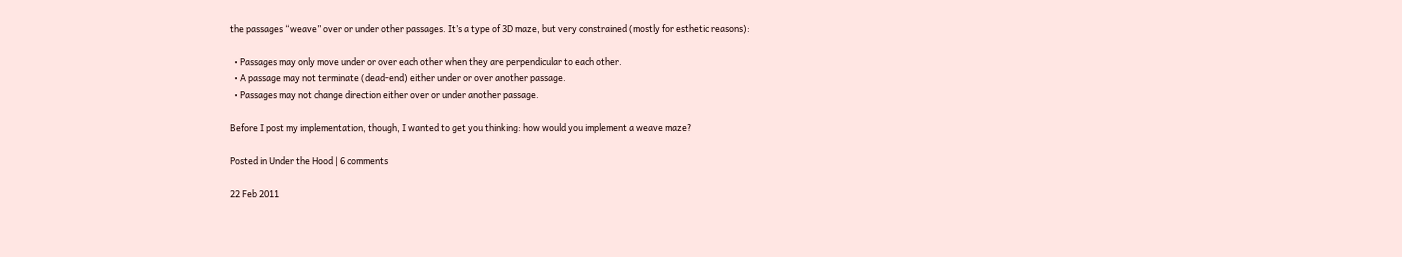the passages “weave” over or under other passages. It’s a type of 3D maze, but very constrained (mostly for esthetic reasons):

  • Passages may only move under or over each other when they are perpendicular to each other.
  • A passage may not terminate (dead-end) either under or over another passage.
  • Passages may not change direction either over or under another passage.

Before I post my implementation, though, I wanted to get you thinking: how would you implement a weave maze?

Posted in Under the Hood | 6 comments

22 Feb 2011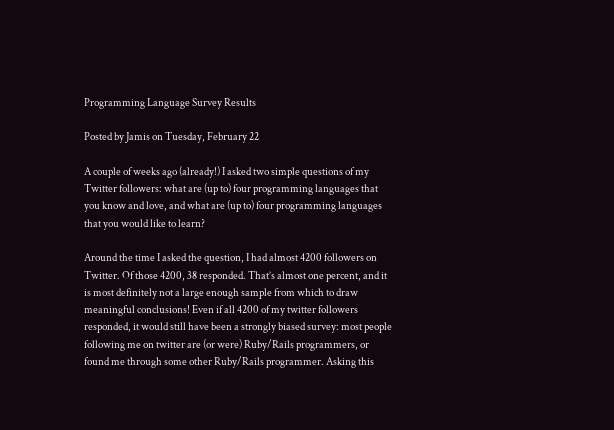Programming Language Survey Results

Posted by Jamis on Tuesday, February 22

A couple of weeks ago (already!) I asked two simple questions of my Twitter followers: what are (up to) four programming languages that you know and love, and what are (up to) four programming languages that you would like to learn?

Around the time I asked the question, I had almost 4200 followers on Twitter. Of those 4200, 38 responded. That’s almost one percent, and it is most definitely not a large enough sample from which to draw meaningful conclusions! Even if all 4200 of my twitter followers responded, it would still have been a strongly biased survey: most people following me on twitter are (or were) Ruby/Rails programmers, or found me through some other Ruby/Rails programmer. Asking this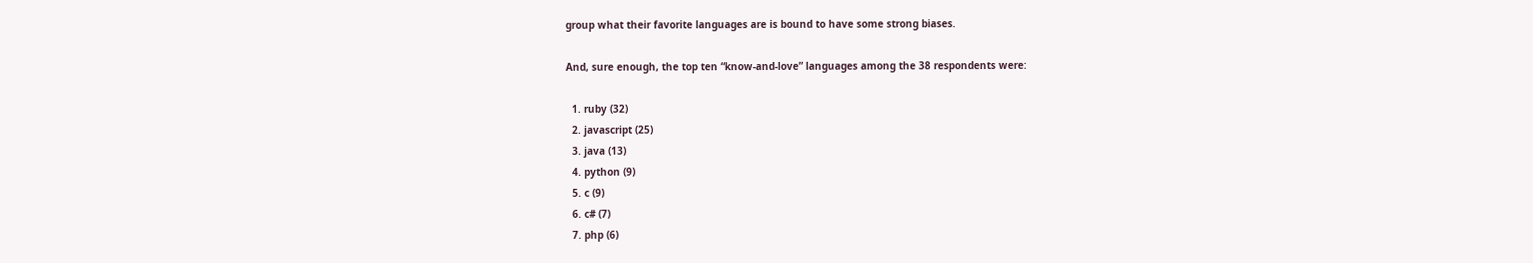group what their favorite languages are is bound to have some strong biases.

And, sure enough, the top ten “know-and-love” languages among the 38 respondents were:

  1. ruby (32)
  2. javascript (25)
  3. java (13)
  4. python (9)
  5. c (9)
  6. c# (7)
  7. php (6)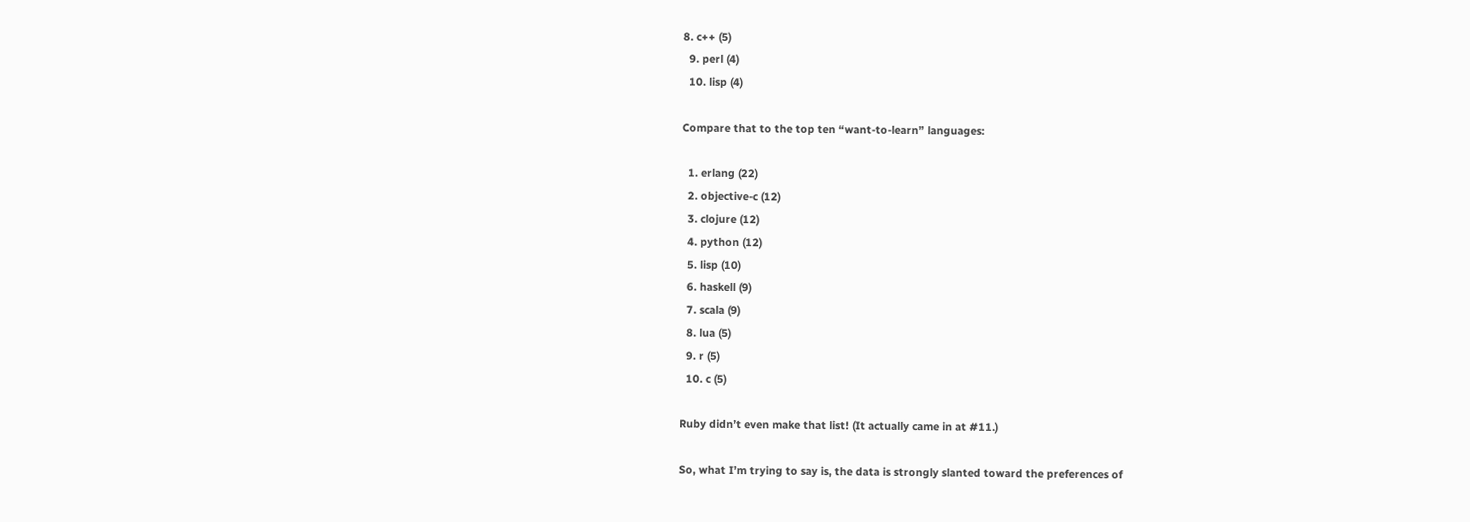8. c++ (5)
  9. perl (4)
  10. lisp (4)

Compare that to the top ten “want-to-learn” languages:

  1. erlang (22)
  2. objective-c (12)
  3. clojure (12)
  4. python (12)
  5. lisp (10)
  6. haskell (9)
  7. scala (9)
  8. lua (5)
  9. r (5)
  10. c (5)

Ruby didn’t even make that list! (It actually came in at #11.)

So, what I’m trying to say is, the data is strongly slanted toward the preferences of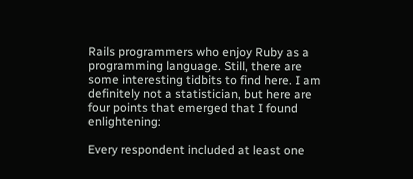Rails programmers who enjoy Ruby as a programming language. Still, there are some interesting tidbits to find here. I am definitely not a statistician, but here are four points that emerged that I found enlightening:

Every respondent included at least one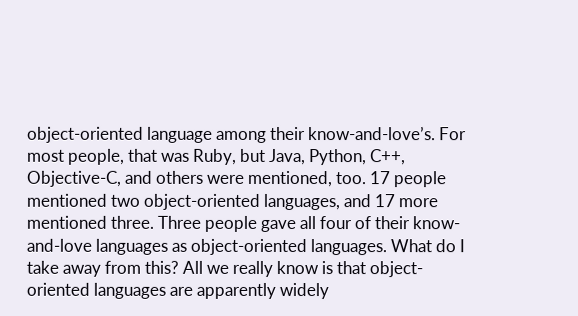object-oriented language among their know-and-love’s. For most people, that was Ruby, but Java, Python, C++, Objective-C, and others were mentioned, too. 17 people mentioned two object-oriented languages, and 17 more mentioned three. Three people gave all four of their know-and-love languages as object-oriented languages. What do I take away from this? All we really know is that object-oriented languages are apparently widely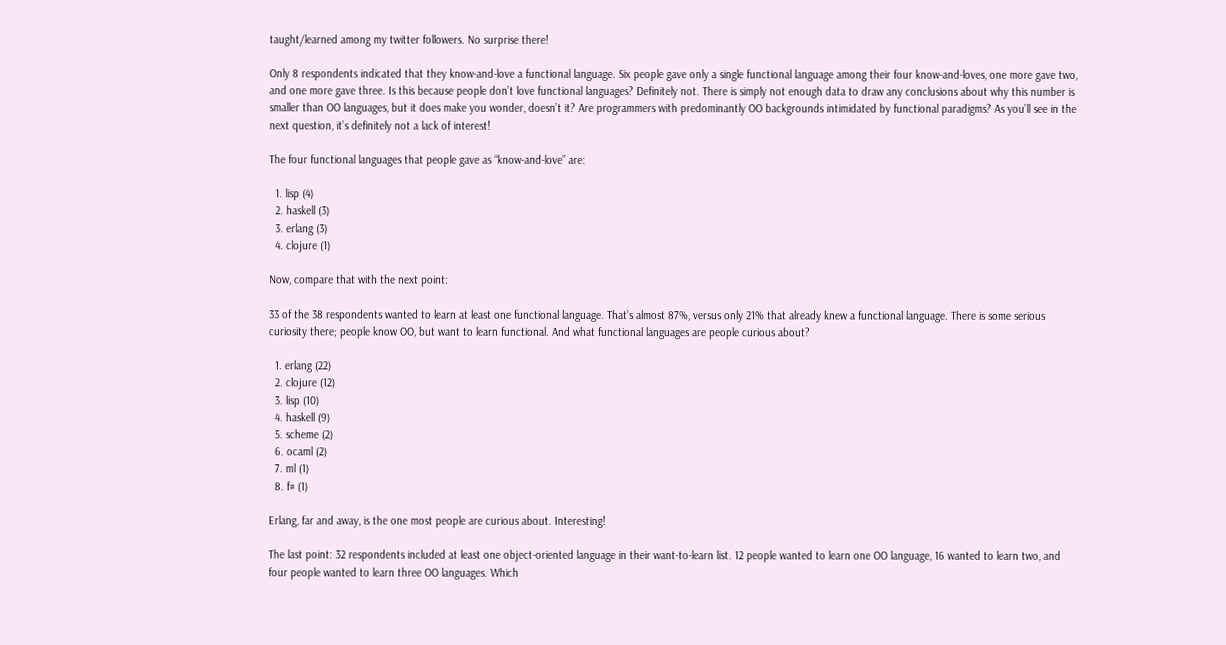taught/learned among my twitter followers. No surprise there!

Only 8 respondents indicated that they know-and-love a functional language. Six people gave only a single functional language among their four know-and-loves, one more gave two, and one more gave three. Is this because people don’t love functional languages? Definitely not. There is simply not enough data to draw any conclusions about why this number is smaller than OO languages, but it does make you wonder, doesn’t it? Are programmers with predominantly OO backgrounds intimidated by functional paradigms? As you’ll see in the next question, it’s definitely not a lack of interest!

The four functional languages that people gave as “know-and-love” are:

  1. lisp (4)
  2. haskell (3)
  3. erlang (3)
  4. clojure (1)

Now, compare that with the next point:

33 of the 38 respondents wanted to learn at least one functional language. That’s almost 87%, versus only 21% that already knew a functional language. There is some serious curiosity there; people know OO, but want to learn functional. And what functional languages are people curious about?

  1. erlang (22)
  2. clojure (12)
  3. lisp (10)
  4. haskell (9)
  5. scheme (2)
  6. ocaml (2)
  7. ml (1)
  8. f# (1)

Erlang, far and away, is the one most people are curious about. Interesting!

The last point: 32 respondents included at least one object-oriented language in their want-to-learn list. 12 people wanted to learn one OO language, 16 wanted to learn two, and four people wanted to learn three OO languages. Which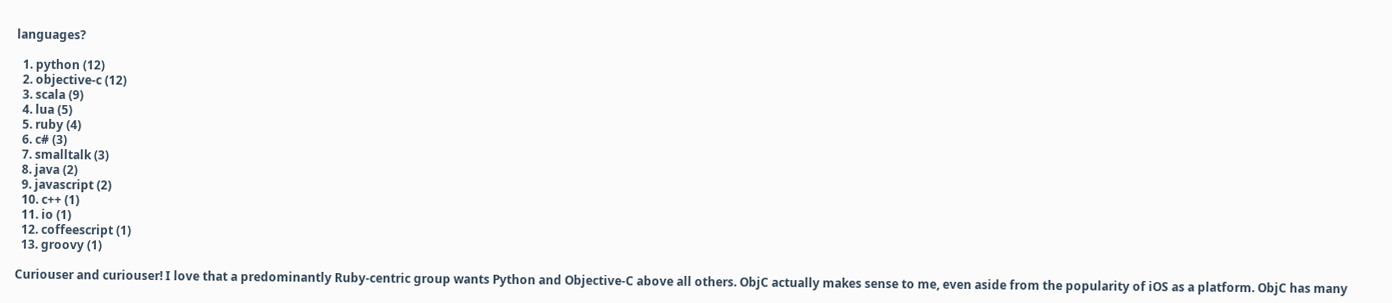languages?

  1. python (12)
  2. objective-c (12)
  3. scala (9)
  4. lua (5)
  5. ruby (4)
  6. c# (3)
  7. smalltalk (3)
  8. java (2)
  9. javascript (2)
  10. c++ (1)
  11. io (1)
  12. coffeescript (1)
  13. groovy (1)

Curiouser and curiouser! I love that a predominantly Ruby-centric group wants Python and Objective-C above all others. ObjC actually makes sense to me, even aside from the popularity of iOS as a platform. ObjC has many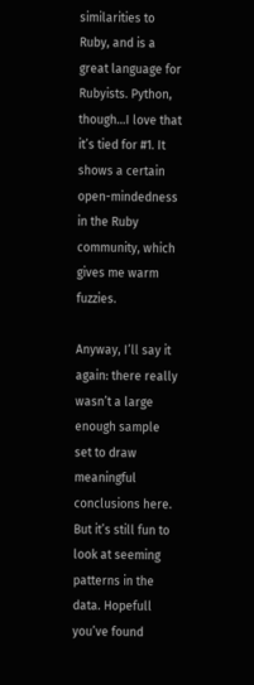similarities to Ruby, and is a great language for Rubyists. Python, though…I love that it’s tied for #1. It shows a certain open-mindedness in the Ruby community, which gives me warm fuzzies.

Anyway, I’ll say it again: there really wasn’t a large enough sample set to draw meaningful conclusions here. But it’s still fun to look at seeming patterns in the data. Hopefull you’ve found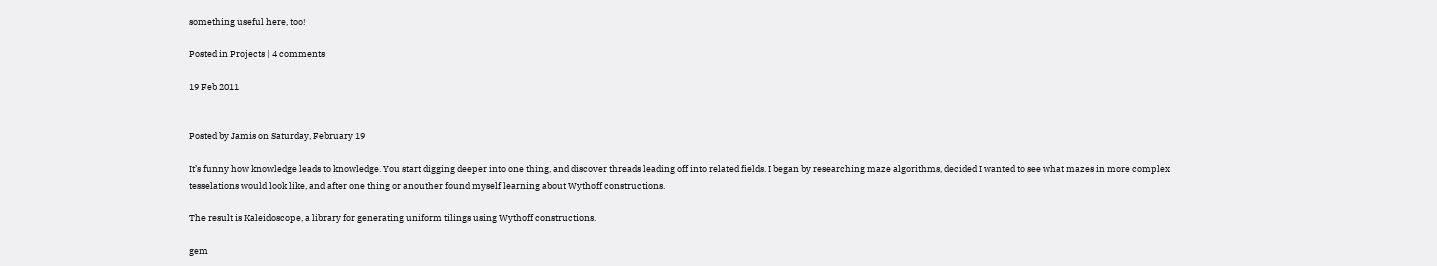something useful here, too!

Posted in Projects | 4 comments

19 Feb 2011


Posted by Jamis on Saturday, February 19

It’s funny how knowledge leads to knowledge. You start digging deeper into one thing, and discover threads leading off into related fields. I began by researching maze algorithms, decided I wanted to see what mazes in more complex tesselations would look like, and after one thing or anouther found myself learning about Wythoff constructions.

The result is Kaleidoscope, a library for generating uniform tilings using Wythoff constructions.

gem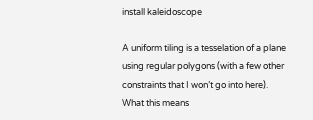install kaleidoscope

A uniform tiling is a tesselation of a plane using regular polygons (with a few other constraints that I won’t go into here). What this means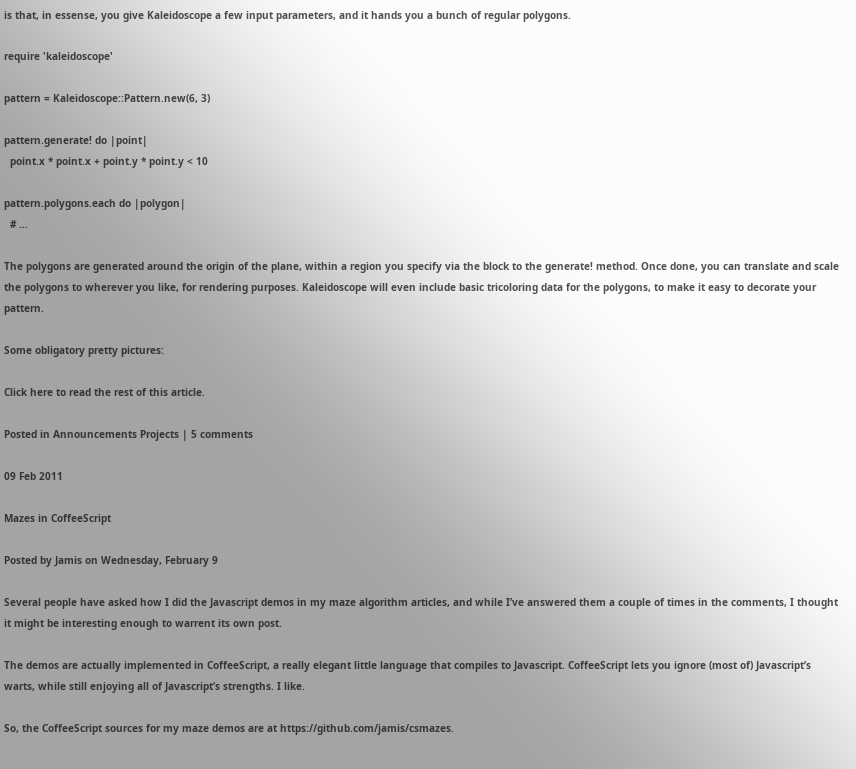is that, in essense, you give Kaleidoscope a few input parameters, and it hands you a bunch of regular polygons.

require 'kaleidoscope'

pattern = Kaleidoscope::Pattern.new(6, 3)

pattern.generate! do |point|
  point.x * point.x + point.y * point.y < 10

pattern.polygons.each do |polygon|
  # ...

The polygons are generated around the origin of the plane, within a region you specify via the block to the generate! method. Once done, you can translate and scale the polygons to wherever you like, for rendering purposes. Kaleidoscope will even include basic tricoloring data for the polygons, to make it easy to decorate your pattern.

Some obligatory pretty pictures:

Click here to read the rest of this article.

Posted in Announcements Projects | 5 comments

09 Feb 2011

Mazes in CoffeeScript

Posted by Jamis on Wednesday, February 9

Several people have asked how I did the Javascript demos in my maze algorithm articles, and while I’ve answered them a couple of times in the comments, I thought it might be interesting enough to warrent its own post.

The demos are actually implemented in CoffeeScript, a really elegant little language that compiles to Javascript. CoffeeScript lets you ignore (most of) Javascript’s warts, while still enjoying all of Javascript’s strengths. I like.

So, the CoffeeScript sources for my maze demos are at https://github.com/jamis/csmazes.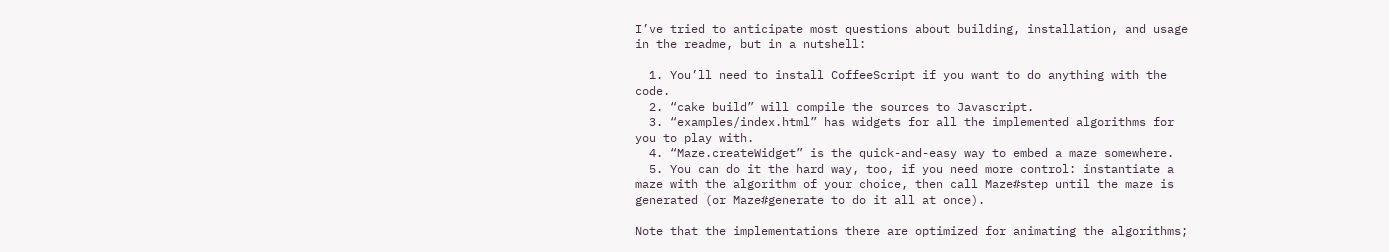I’ve tried to anticipate most questions about building, installation, and usage in the readme, but in a nutshell:

  1. You’ll need to install CoffeeScript if you want to do anything with the code.
  2. “cake build” will compile the sources to Javascript.
  3. “examples/index.html” has widgets for all the implemented algorithms for you to play with.
  4. “Maze.createWidget” is the quick-and-easy way to embed a maze somewhere.
  5. You can do it the hard way, too, if you need more control: instantiate a maze with the algorithm of your choice, then call Maze#step until the maze is generated (or Maze#generate to do it all at once).

Note that the implementations there are optimized for animating the algorithms;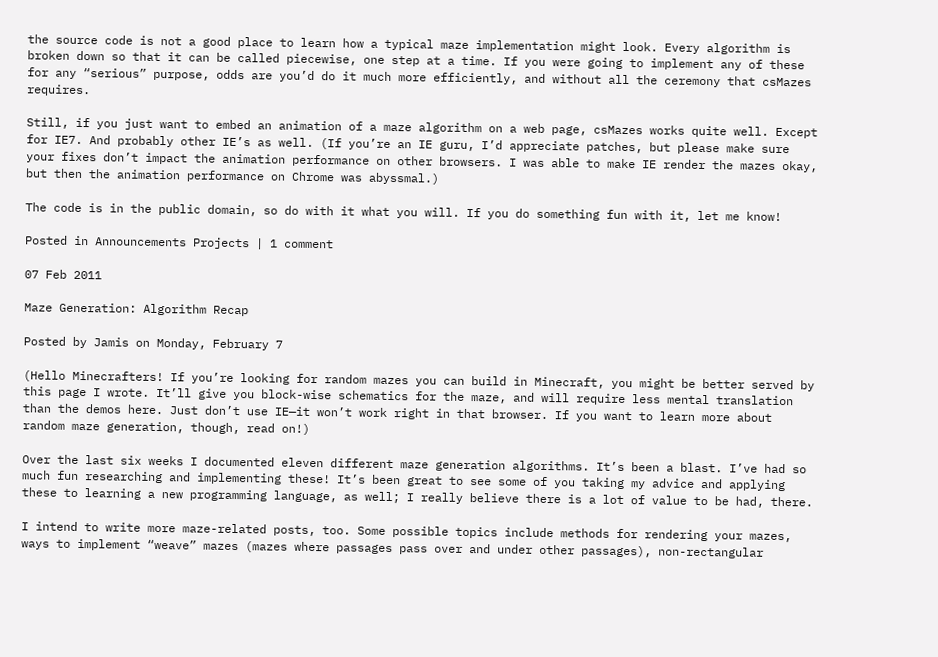the source code is not a good place to learn how a typical maze implementation might look. Every algorithm is broken down so that it can be called piecewise, one step at a time. If you were going to implement any of these for any “serious” purpose, odds are you’d do it much more efficiently, and without all the ceremony that csMazes requires.

Still, if you just want to embed an animation of a maze algorithm on a web page, csMazes works quite well. Except for IE7. And probably other IE’s as well. (If you’re an IE guru, I’d appreciate patches, but please make sure your fixes don’t impact the animation performance on other browsers. I was able to make IE render the mazes okay, but then the animation performance on Chrome was abyssmal.)

The code is in the public domain, so do with it what you will. If you do something fun with it, let me know!

Posted in Announcements Projects | 1 comment

07 Feb 2011

Maze Generation: Algorithm Recap

Posted by Jamis on Monday, February 7

(Hello Minecrafters! If you’re looking for random mazes you can build in Minecraft, you might be better served by this page I wrote. It’ll give you block-wise schematics for the maze, and will require less mental translation than the demos here. Just don’t use IE—it won’t work right in that browser. If you want to learn more about random maze generation, though, read on!)

Over the last six weeks I documented eleven different maze generation algorithms. It’s been a blast. I’ve had so much fun researching and implementing these! It’s been great to see some of you taking my advice and applying these to learning a new programming language, as well; I really believe there is a lot of value to be had, there.

I intend to write more maze-related posts, too. Some possible topics include methods for rendering your mazes, ways to implement “weave” mazes (mazes where passages pass over and under other passages), non-rectangular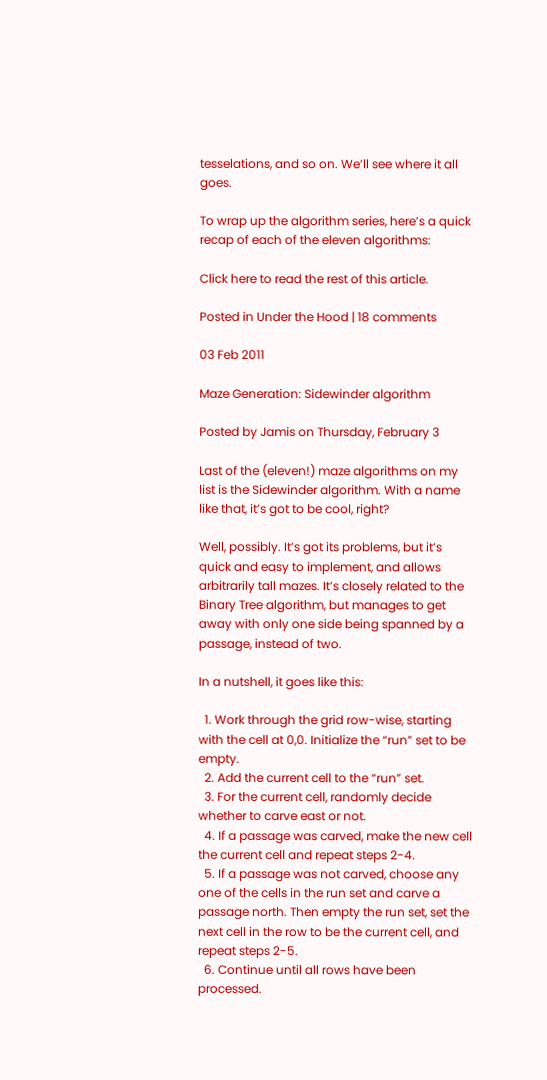tesselations, and so on. We’ll see where it all goes.

To wrap up the algorithm series, here’s a quick recap of each of the eleven algorithms:

Click here to read the rest of this article.

Posted in Under the Hood | 18 comments

03 Feb 2011

Maze Generation: Sidewinder algorithm

Posted by Jamis on Thursday, February 3

Last of the (eleven!) maze algorithms on my list is the Sidewinder algorithm. With a name like that, it’s got to be cool, right?

Well, possibly. It’s got its problems, but it’s quick and easy to implement, and allows arbitrarily tall mazes. It’s closely related to the Binary Tree algorithm, but manages to get away with only one side being spanned by a passage, instead of two.

In a nutshell, it goes like this:

  1. Work through the grid row-wise, starting with the cell at 0,0. Initialize the “run” set to be empty.
  2. Add the current cell to the “run” set.
  3. For the current cell, randomly decide whether to carve east or not.
  4. If a passage was carved, make the new cell the current cell and repeat steps 2-4.
  5. If a passage was not carved, choose any one of the cells in the run set and carve a passage north. Then empty the run set, set the next cell in the row to be the current cell, and repeat steps 2-5.
  6. Continue until all rows have been processed.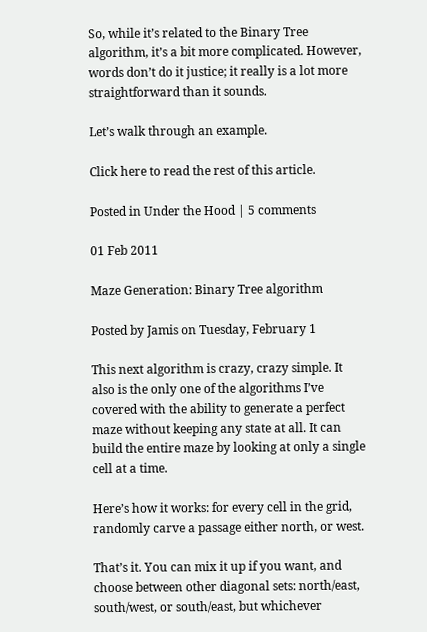So, while it’s related to the Binary Tree algorithm, it’s a bit more complicated. However, words don’t do it justice; it really is a lot more straightforward than it sounds.

Let’s walk through an example.

Click here to read the rest of this article.

Posted in Under the Hood | 5 comments

01 Feb 2011

Maze Generation: Binary Tree algorithm

Posted by Jamis on Tuesday, February 1

This next algorithm is crazy, crazy simple. It also is the only one of the algorithms I’ve covered with the ability to generate a perfect maze without keeping any state at all. It can build the entire maze by looking at only a single cell at a time.

Here’s how it works: for every cell in the grid, randomly carve a passage either north, or west.

That’s it. You can mix it up if you want, and choose between other diagonal sets: north/east, south/west, or south/east, but whichever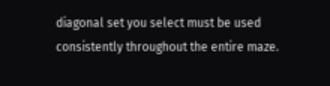diagonal set you select must be used consistently throughout the entire maze.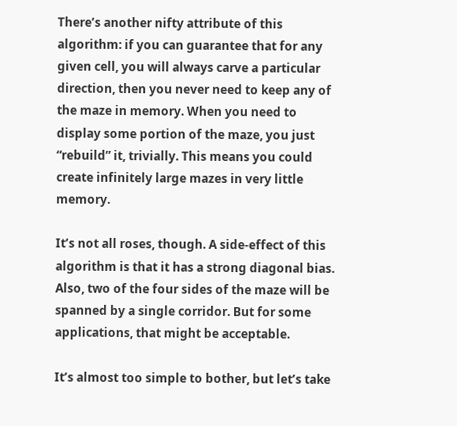There’s another nifty attribute of this algorithm: if you can guarantee that for any given cell, you will always carve a particular direction, then you never need to keep any of the maze in memory. When you need to display some portion of the maze, you just “rebuild” it, trivially. This means you could create infinitely large mazes in very little memory.

It’s not all roses, though. A side-effect of this algorithm is that it has a strong diagonal bias. Also, two of the four sides of the maze will be spanned by a single corridor. But for some applications, that might be acceptable.

It’s almost too simple to bother, but let’s take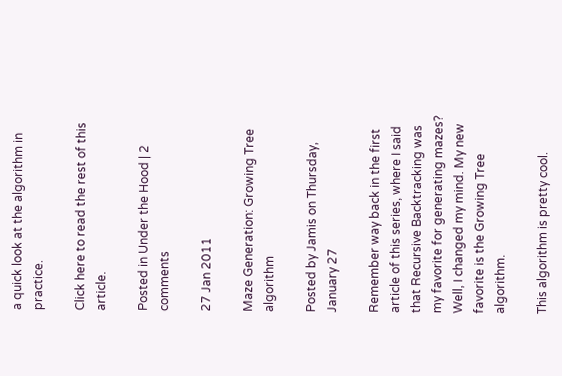a quick look at the algorithm in practice.

Click here to read the rest of this article.

Posted in Under the Hood | 2 comments

27 Jan 2011

Maze Generation: Growing Tree algorithm

Posted by Jamis on Thursday, January 27

Remember way back in the first article of this series, where I said that Recursive Backtracking was my favorite for generating mazes? Well, I changed my mind. My new favorite is the Growing Tree algorithm.

This algorithm is pretty cool.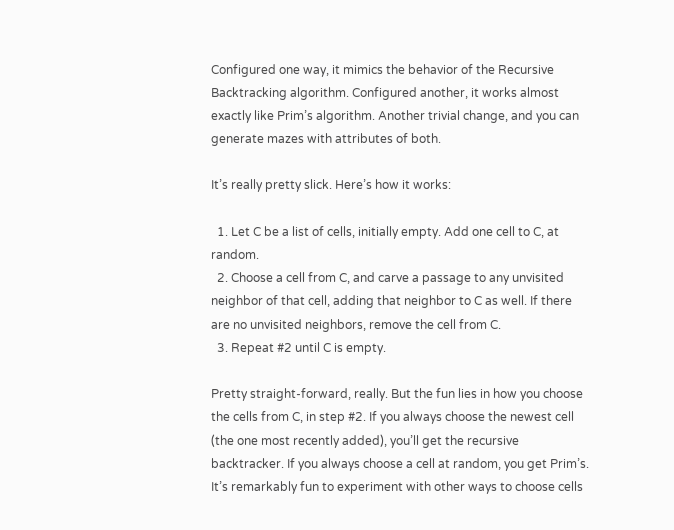Configured one way, it mimics the behavior of the Recursive Backtracking algorithm. Configured another, it works almost exactly like Prim’s algorithm. Another trivial change, and you can generate mazes with attributes of both.

It’s really pretty slick. Here’s how it works:

  1. Let C be a list of cells, initially empty. Add one cell to C, at random.
  2. Choose a cell from C, and carve a passage to any unvisited neighbor of that cell, adding that neighbor to C as well. If there are no unvisited neighbors, remove the cell from C.
  3. Repeat #2 until C is empty.

Pretty straight-forward, really. But the fun lies in how you choose the cells from C, in step #2. If you always choose the newest cell (the one most recently added), you’ll get the recursive backtracker. If you always choose a cell at random, you get Prim’s. It’s remarkably fun to experiment with other ways to choose cells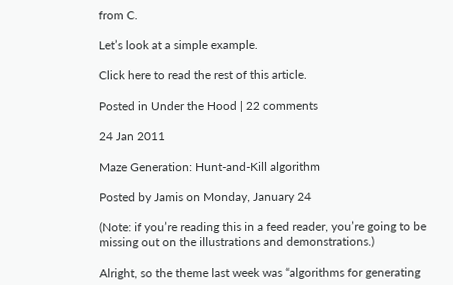from C.

Let’s look at a simple example.

Click here to read the rest of this article.

Posted in Under the Hood | 22 comments

24 Jan 2011

Maze Generation: Hunt-and-Kill algorithm

Posted by Jamis on Monday, January 24

(Note: if you’re reading this in a feed reader, you’re going to be missing out on the illustrations and demonstrations.)

Alright, so the theme last week was “algorithms for generating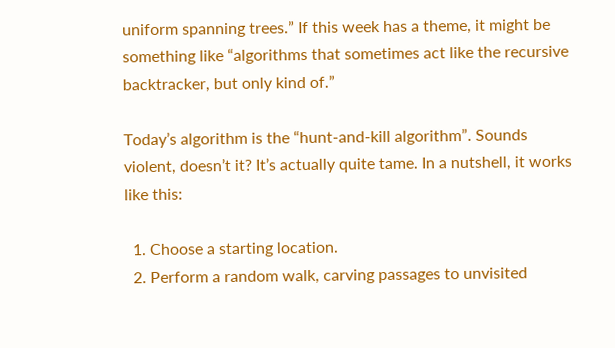uniform spanning trees.” If this week has a theme, it might be something like “algorithms that sometimes act like the recursive backtracker, but only kind of.”

Today’s algorithm is the “hunt-and-kill algorithm”. Sounds violent, doesn’t it? It’s actually quite tame. In a nutshell, it works like this:

  1. Choose a starting location.
  2. Perform a random walk, carving passages to unvisited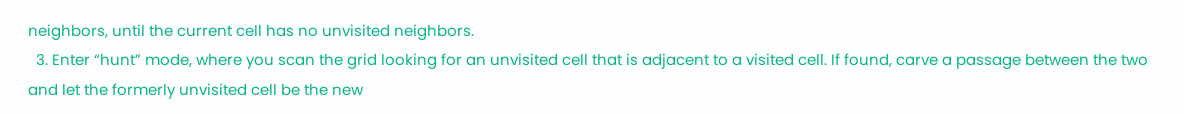neighbors, until the current cell has no unvisited neighbors.
  3. Enter “hunt” mode, where you scan the grid looking for an unvisited cell that is adjacent to a visited cell. If found, carve a passage between the two and let the formerly unvisited cell be the new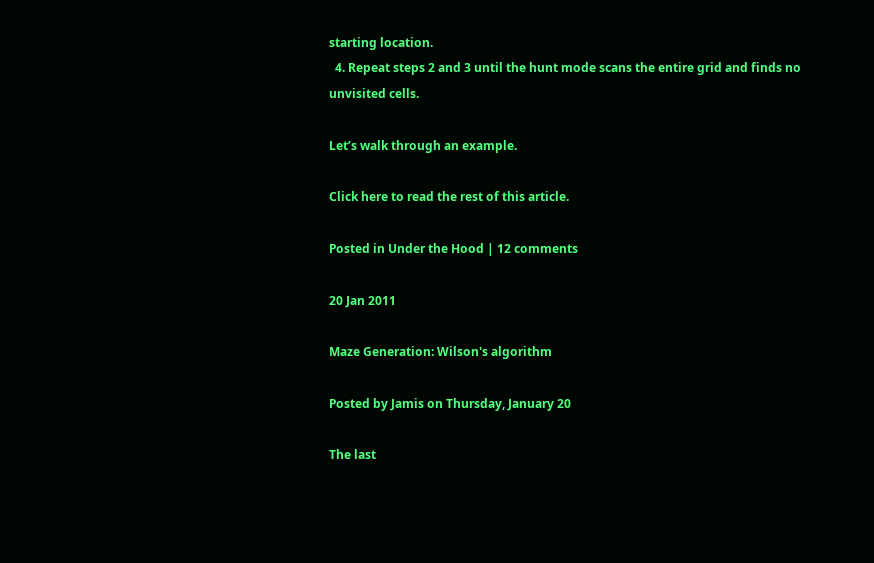starting location.
  4. Repeat steps 2 and 3 until the hunt mode scans the entire grid and finds no unvisited cells.

Let’s walk through an example.

Click here to read the rest of this article.

Posted in Under the Hood | 12 comments

20 Jan 2011

Maze Generation: Wilson's algorithm

Posted by Jamis on Thursday, January 20

The last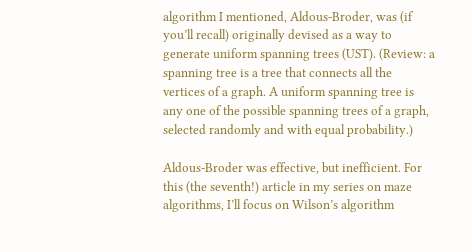algorithm I mentioned, Aldous-Broder, was (if you’ll recall) originally devised as a way to generate uniform spanning trees (UST). (Review: a spanning tree is a tree that connects all the vertices of a graph. A uniform spanning tree is any one of the possible spanning trees of a graph, selected randomly and with equal probability.)

Aldous-Broder was effective, but inefficient. For this (the seventh!) article in my series on maze algorithms, I’ll focus on Wilson’s algorithm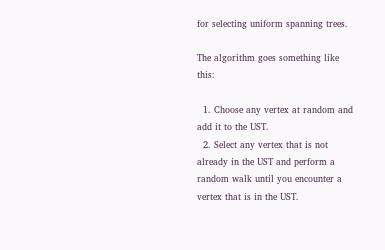for selecting uniform spanning trees.

The algorithm goes something like this:

  1. Choose any vertex at random and add it to the UST.
  2. Select any vertex that is not already in the UST and perform a random walk until you encounter a vertex that is in the UST.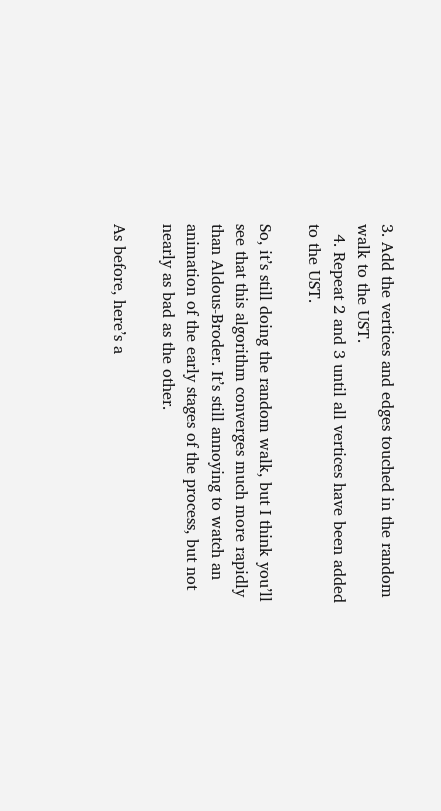3. Add the vertices and edges touched in the random walk to the UST.
  4. Repeat 2 and 3 until all vertices have been added to the UST.

So, it’s still doing the random walk, but I think you’ll see that this algorithm converges much more rapidly than Aldous-Broder. It’s still annoying to watch an animation of the early stages of the process, but not nearly as bad as the other.

As before, here’s a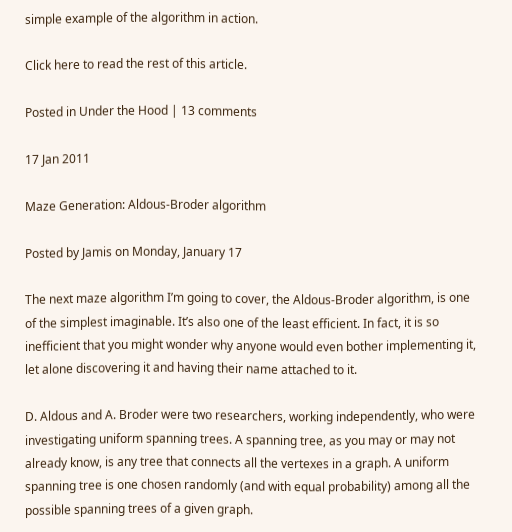simple example of the algorithm in action.

Click here to read the rest of this article.

Posted in Under the Hood | 13 comments

17 Jan 2011

Maze Generation: Aldous-Broder algorithm

Posted by Jamis on Monday, January 17

The next maze algorithm I’m going to cover, the Aldous-Broder algorithm, is one of the simplest imaginable. It’s also one of the least efficient. In fact, it is so inefficient that you might wonder why anyone would even bother implementing it, let alone discovering it and having their name attached to it.

D. Aldous and A. Broder were two researchers, working independently, who were investigating uniform spanning trees. A spanning tree, as you may or may not already know, is any tree that connects all the vertexes in a graph. A uniform spanning tree is one chosen randomly (and with equal probability) among all the possible spanning trees of a given graph.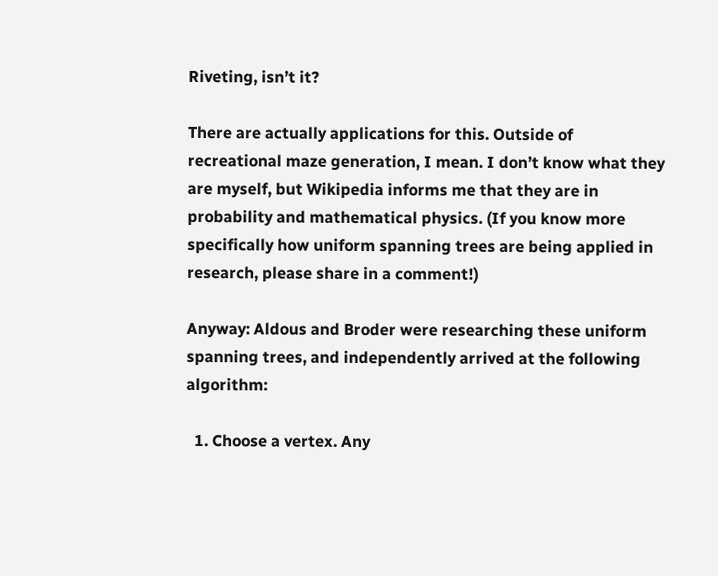Riveting, isn’t it?

There are actually applications for this. Outside of recreational maze generation, I mean. I don’t know what they are myself, but Wikipedia informs me that they are in probability and mathematical physics. (If you know more specifically how uniform spanning trees are being applied in research, please share in a comment!)

Anyway: Aldous and Broder were researching these uniform spanning trees, and independently arrived at the following algorithm:

  1. Choose a vertex. Any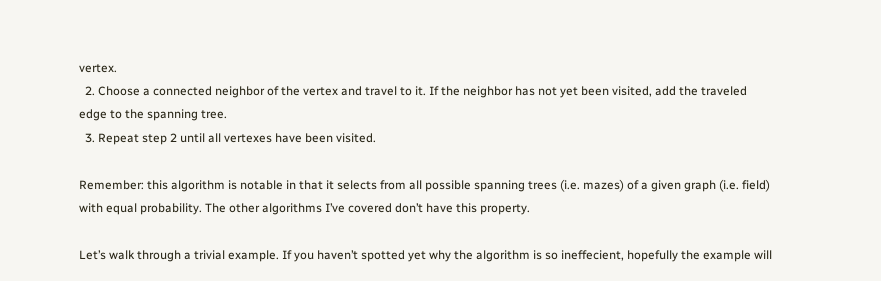vertex.
  2. Choose a connected neighbor of the vertex and travel to it. If the neighbor has not yet been visited, add the traveled edge to the spanning tree.
  3. Repeat step 2 until all vertexes have been visited.

Remember: this algorithm is notable in that it selects from all possible spanning trees (i.e. mazes) of a given graph (i.e. field) with equal probability. The other algorithms I’ve covered don’t have this property.

Let’s walk through a trivial example. If you haven’t spotted yet why the algorithm is so ineffecient, hopefully the example will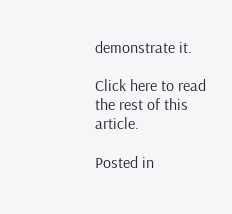demonstrate it.

Click here to read the rest of this article.

Posted in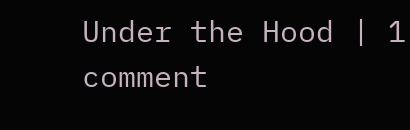Under the Hood | 1 comment